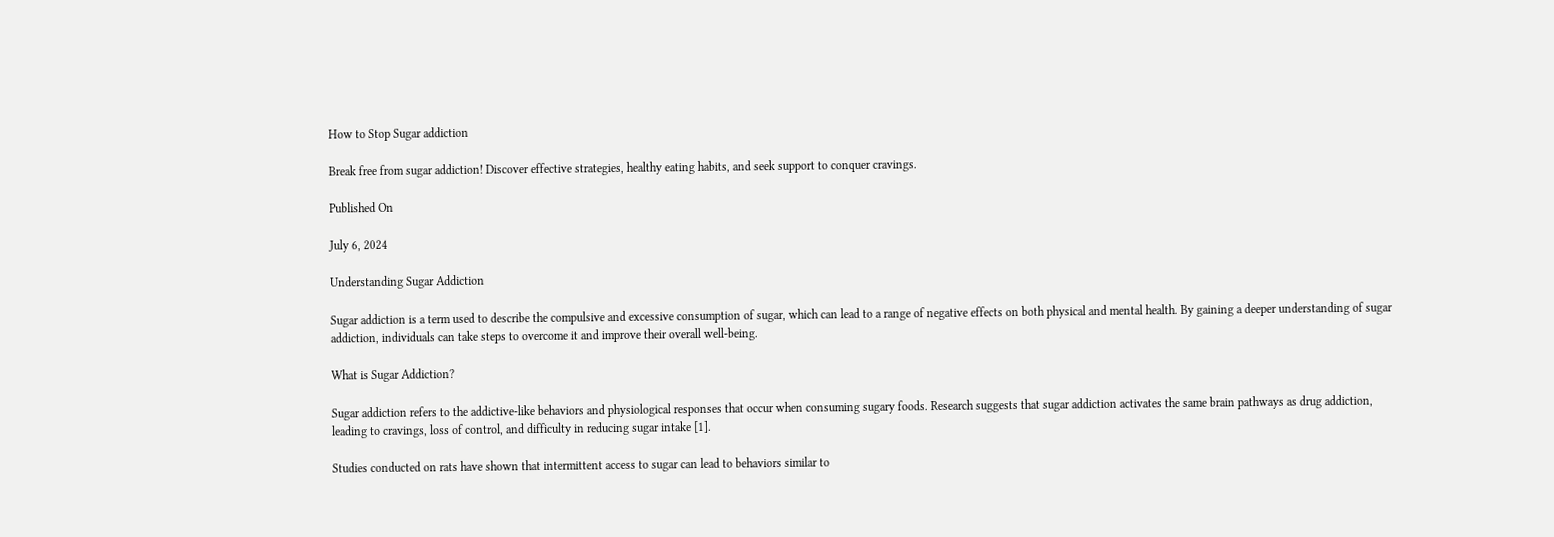How to Stop Sugar addiction

Break free from sugar addiction! Discover effective strategies, healthy eating habits, and seek support to conquer cravings.

Published On

July 6, 2024

Understanding Sugar Addiction

Sugar addiction is a term used to describe the compulsive and excessive consumption of sugar, which can lead to a range of negative effects on both physical and mental health. By gaining a deeper understanding of sugar addiction, individuals can take steps to overcome it and improve their overall well-being.

What is Sugar Addiction?

Sugar addiction refers to the addictive-like behaviors and physiological responses that occur when consuming sugary foods. Research suggests that sugar addiction activates the same brain pathways as drug addiction, leading to cravings, loss of control, and difficulty in reducing sugar intake [1].

Studies conducted on rats have shown that intermittent access to sugar can lead to behaviors similar to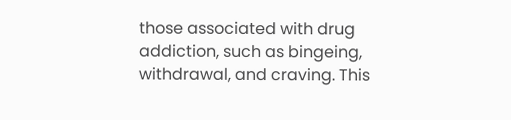those associated with drug addiction, such as bingeing, withdrawal, and craving. This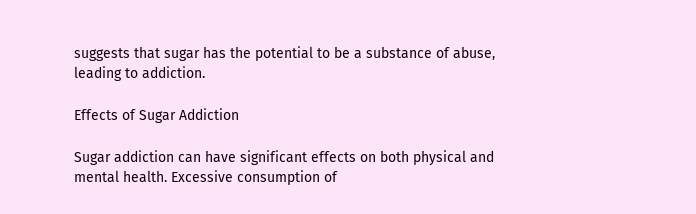suggests that sugar has the potential to be a substance of abuse, leading to addiction.

Effects of Sugar Addiction

Sugar addiction can have significant effects on both physical and mental health. Excessive consumption of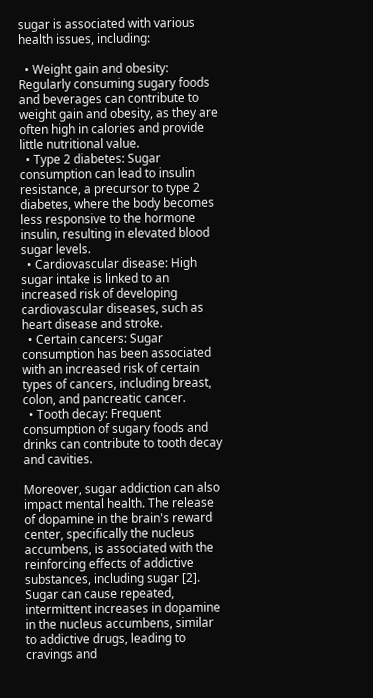sugar is associated with various health issues, including:

  • Weight gain and obesity: Regularly consuming sugary foods and beverages can contribute to weight gain and obesity, as they are often high in calories and provide little nutritional value.
  • Type 2 diabetes: Sugar consumption can lead to insulin resistance, a precursor to type 2 diabetes, where the body becomes less responsive to the hormone insulin, resulting in elevated blood sugar levels.
  • Cardiovascular disease: High sugar intake is linked to an increased risk of developing cardiovascular diseases, such as heart disease and stroke.
  • Certain cancers: Sugar consumption has been associated with an increased risk of certain types of cancers, including breast, colon, and pancreatic cancer.
  • Tooth decay: Frequent consumption of sugary foods and drinks can contribute to tooth decay and cavities.

Moreover, sugar addiction can also impact mental health. The release of dopamine in the brain's reward center, specifically the nucleus accumbens, is associated with the reinforcing effects of addictive substances, including sugar [2]. Sugar can cause repeated, intermittent increases in dopamine in the nucleus accumbens, similar to addictive drugs, leading to cravings and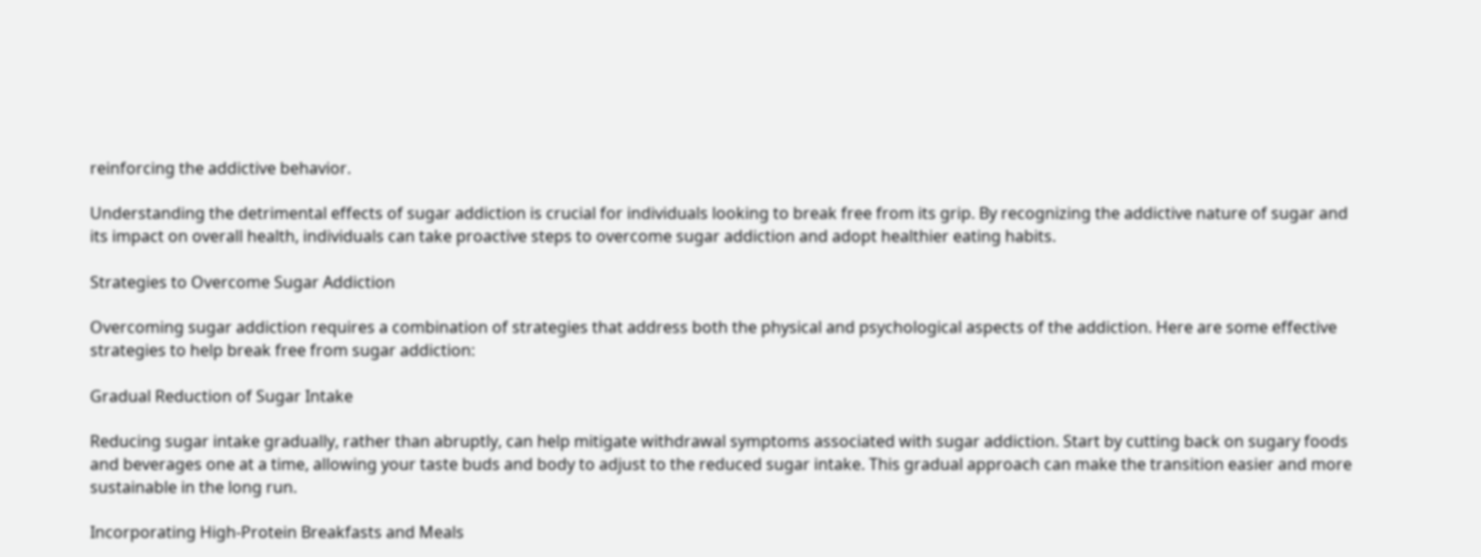reinforcing the addictive behavior.

Understanding the detrimental effects of sugar addiction is crucial for individuals looking to break free from its grip. By recognizing the addictive nature of sugar and its impact on overall health, individuals can take proactive steps to overcome sugar addiction and adopt healthier eating habits.

Strategies to Overcome Sugar Addiction

Overcoming sugar addiction requires a combination of strategies that address both the physical and psychological aspects of the addiction. Here are some effective strategies to help break free from sugar addiction:

Gradual Reduction of Sugar Intake

Reducing sugar intake gradually, rather than abruptly, can help mitigate withdrawal symptoms associated with sugar addiction. Start by cutting back on sugary foods and beverages one at a time, allowing your taste buds and body to adjust to the reduced sugar intake. This gradual approach can make the transition easier and more sustainable in the long run.

Incorporating High-Protein Breakfasts and Meals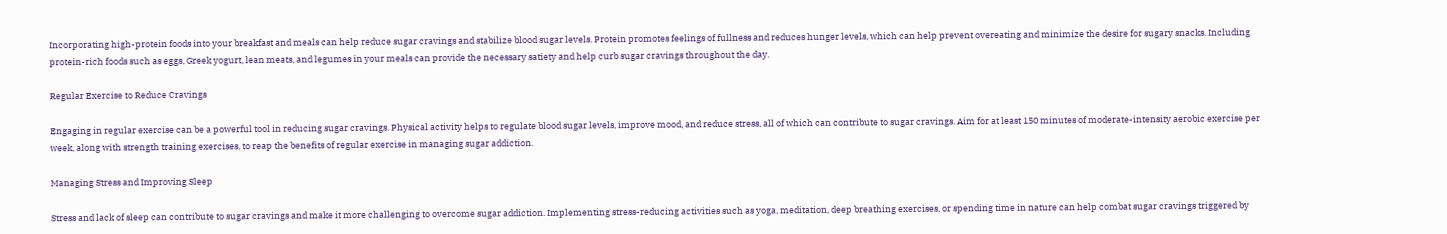Incorporating high-protein foods into your breakfast and meals can help reduce sugar cravings and stabilize blood sugar levels. Protein promotes feelings of fullness and reduces hunger levels, which can help prevent overeating and minimize the desire for sugary snacks. Including protein-rich foods such as eggs, Greek yogurt, lean meats, and legumes in your meals can provide the necessary satiety and help curb sugar cravings throughout the day.

Regular Exercise to Reduce Cravings

Engaging in regular exercise can be a powerful tool in reducing sugar cravings. Physical activity helps to regulate blood sugar levels, improve mood, and reduce stress, all of which can contribute to sugar cravings. Aim for at least 150 minutes of moderate-intensity aerobic exercise per week, along with strength training exercises, to reap the benefits of regular exercise in managing sugar addiction.

Managing Stress and Improving Sleep

Stress and lack of sleep can contribute to sugar cravings and make it more challenging to overcome sugar addiction. Implementing stress-reducing activities such as yoga, meditation, deep breathing exercises, or spending time in nature can help combat sugar cravings triggered by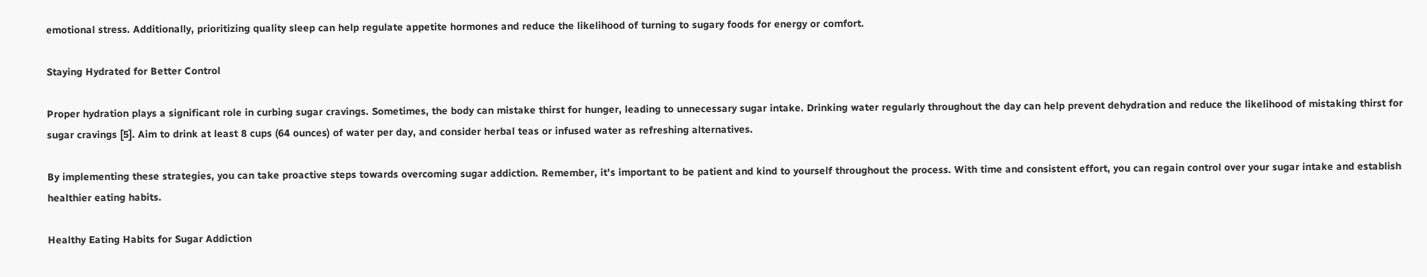emotional stress. Additionally, prioritizing quality sleep can help regulate appetite hormones and reduce the likelihood of turning to sugary foods for energy or comfort.

Staying Hydrated for Better Control

Proper hydration plays a significant role in curbing sugar cravings. Sometimes, the body can mistake thirst for hunger, leading to unnecessary sugar intake. Drinking water regularly throughout the day can help prevent dehydration and reduce the likelihood of mistaking thirst for sugar cravings [5]. Aim to drink at least 8 cups (64 ounces) of water per day, and consider herbal teas or infused water as refreshing alternatives.

By implementing these strategies, you can take proactive steps towards overcoming sugar addiction. Remember, it's important to be patient and kind to yourself throughout the process. With time and consistent effort, you can regain control over your sugar intake and establish healthier eating habits.

Healthy Eating Habits for Sugar Addiction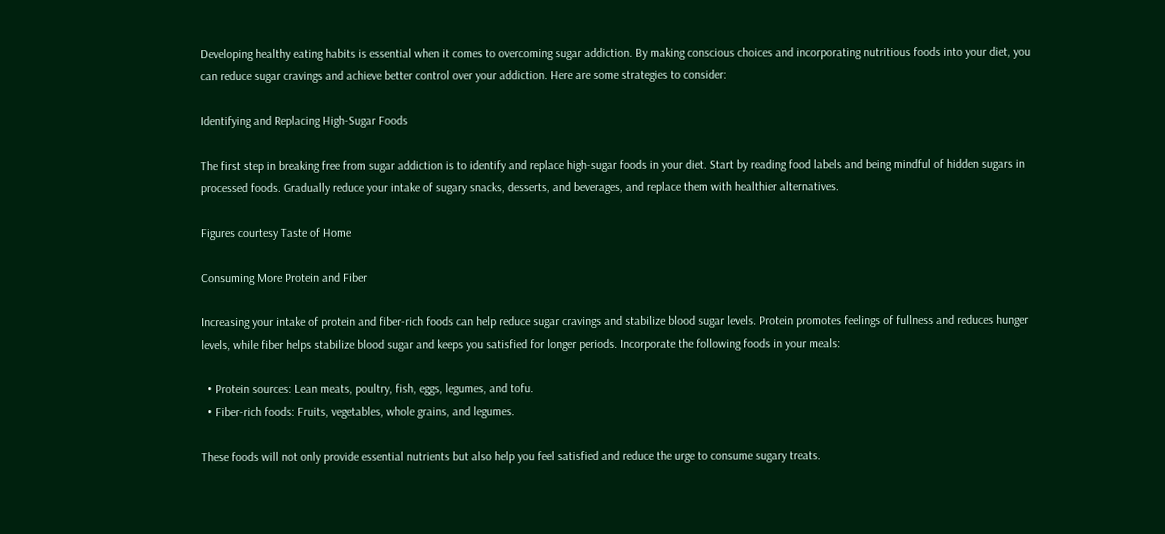Developing healthy eating habits is essential when it comes to overcoming sugar addiction. By making conscious choices and incorporating nutritious foods into your diet, you can reduce sugar cravings and achieve better control over your addiction. Here are some strategies to consider:

Identifying and Replacing High-Sugar Foods

The first step in breaking free from sugar addiction is to identify and replace high-sugar foods in your diet. Start by reading food labels and being mindful of hidden sugars in processed foods. Gradually reduce your intake of sugary snacks, desserts, and beverages, and replace them with healthier alternatives.

Figures courtesy Taste of Home

Consuming More Protein and Fiber

Increasing your intake of protein and fiber-rich foods can help reduce sugar cravings and stabilize blood sugar levels. Protein promotes feelings of fullness and reduces hunger levels, while fiber helps stabilize blood sugar and keeps you satisfied for longer periods. Incorporate the following foods in your meals:

  • Protein sources: Lean meats, poultry, fish, eggs, legumes, and tofu.
  • Fiber-rich foods: Fruits, vegetables, whole grains, and legumes.

These foods will not only provide essential nutrients but also help you feel satisfied and reduce the urge to consume sugary treats.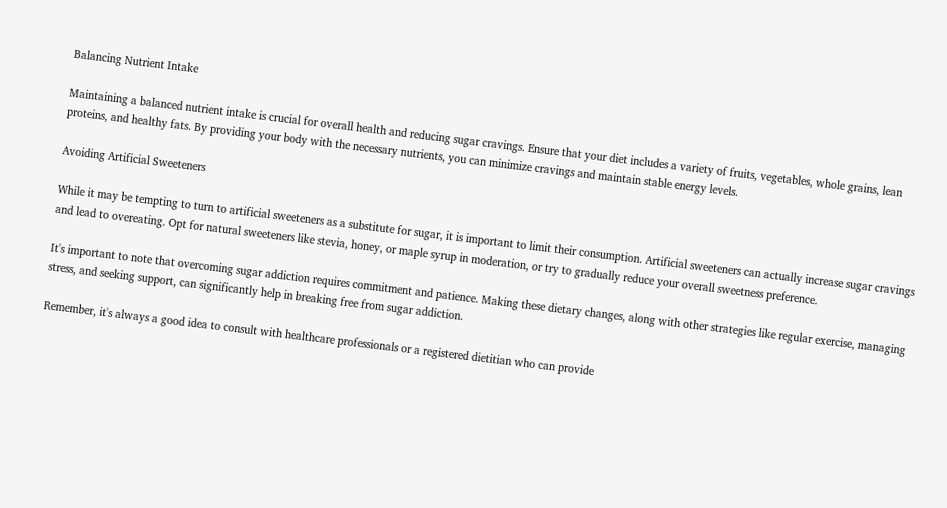Balancing Nutrient Intake

Maintaining a balanced nutrient intake is crucial for overall health and reducing sugar cravings. Ensure that your diet includes a variety of fruits, vegetables, whole grains, lean proteins, and healthy fats. By providing your body with the necessary nutrients, you can minimize cravings and maintain stable energy levels.

Avoiding Artificial Sweeteners

While it may be tempting to turn to artificial sweeteners as a substitute for sugar, it is important to limit their consumption. Artificial sweeteners can actually increase sugar cravings and lead to overeating. Opt for natural sweeteners like stevia, honey, or maple syrup in moderation, or try to gradually reduce your overall sweetness preference.

It's important to note that overcoming sugar addiction requires commitment and patience. Making these dietary changes, along with other strategies like regular exercise, managing stress, and seeking support, can significantly help in breaking free from sugar addiction.

Remember, it's always a good idea to consult with healthcare professionals or a registered dietitian who can provide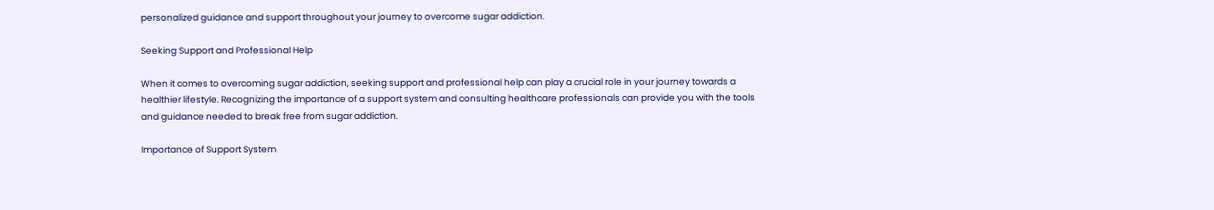personalized guidance and support throughout your journey to overcome sugar addiction.

Seeking Support and Professional Help

When it comes to overcoming sugar addiction, seeking support and professional help can play a crucial role in your journey towards a healthier lifestyle. Recognizing the importance of a support system and consulting healthcare professionals can provide you with the tools and guidance needed to break free from sugar addiction.

Importance of Support System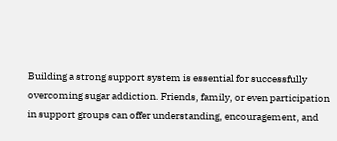Building a strong support system is essential for successfully overcoming sugar addiction. Friends, family, or even participation in support groups can offer understanding, encouragement, and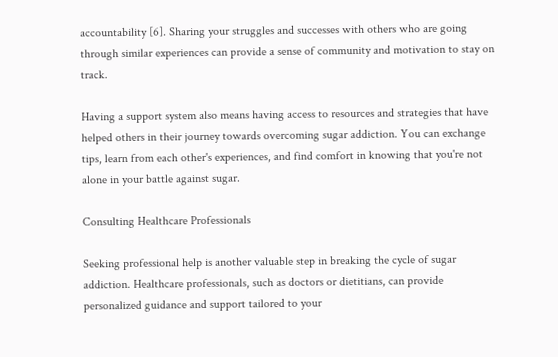accountability [6]. Sharing your struggles and successes with others who are going through similar experiences can provide a sense of community and motivation to stay on track.

Having a support system also means having access to resources and strategies that have helped others in their journey towards overcoming sugar addiction. You can exchange tips, learn from each other's experiences, and find comfort in knowing that you're not alone in your battle against sugar.

Consulting Healthcare Professionals

Seeking professional help is another valuable step in breaking the cycle of sugar addiction. Healthcare professionals, such as doctors or dietitians, can provide personalized guidance and support tailored to your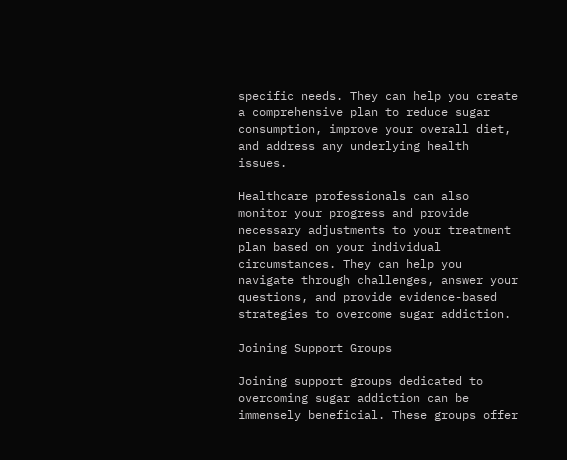specific needs. They can help you create a comprehensive plan to reduce sugar consumption, improve your overall diet, and address any underlying health issues.

Healthcare professionals can also monitor your progress and provide necessary adjustments to your treatment plan based on your individual circumstances. They can help you navigate through challenges, answer your questions, and provide evidence-based strategies to overcome sugar addiction.

Joining Support Groups

Joining support groups dedicated to overcoming sugar addiction can be immensely beneficial. These groups offer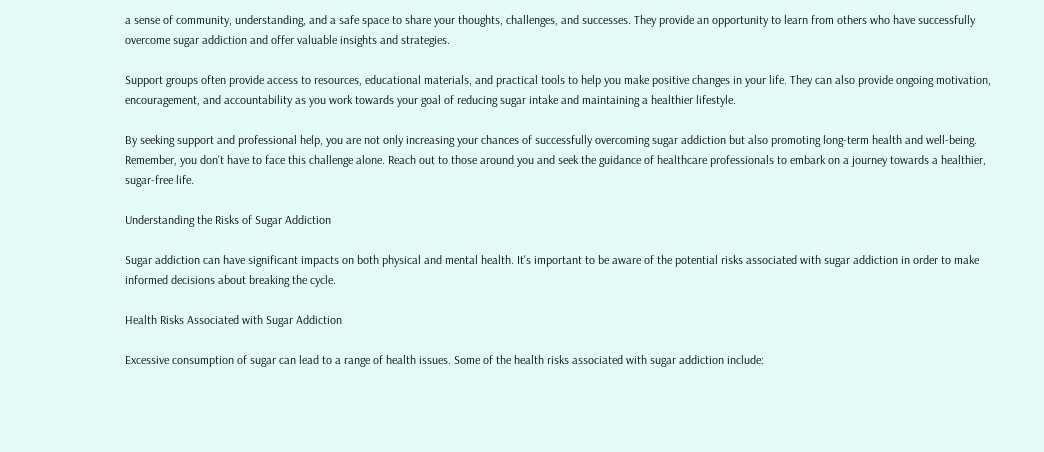a sense of community, understanding, and a safe space to share your thoughts, challenges, and successes. They provide an opportunity to learn from others who have successfully overcome sugar addiction and offer valuable insights and strategies.

Support groups often provide access to resources, educational materials, and practical tools to help you make positive changes in your life. They can also provide ongoing motivation, encouragement, and accountability as you work towards your goal of reducing sugar intake and maintaining a healthier lifestyle.

By seeking support and professional help, you are not only increasing your chances of successfully overcoming sugar addiction but also promoting long-term health and well-being. Remember, you don't have to face this challenge alone. Reach out to those around you and seek the guidance of healthcare professionals to embark on a journey towards a healthier, sugar-free life.

Understanding the Risks of Sugar Addiction

Sugar addiction can have significant impacts on both physical and mental health. It's important to be aware of the potential risks associated with sugar addiction in order to make informed decisions about breaking the cycle.

Health Risks Associated with Sugar Addiction

Excessive consumption of sugar can lead to a range of health issues. Some of the health risks associated with sugar addiction include: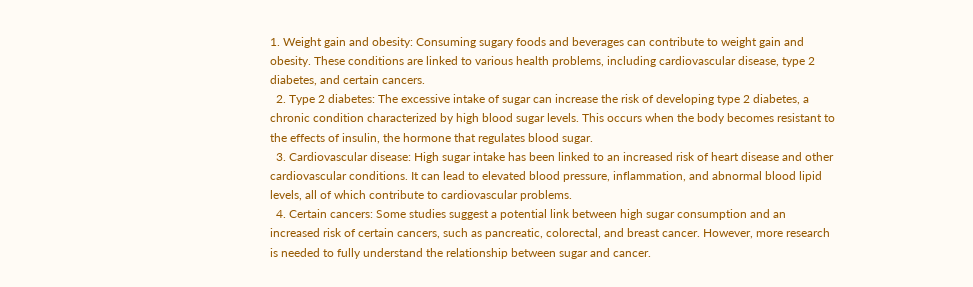1. Weight gain and obesity: Consuming sugary foods and beverages can contribute to weight gain and obesity. These conditions are linked to various health problems, including cardiovascular disease, type 2 diabetes, and certain cancers.
  2. Type 2 diabetes: The excessive intake of sugar can increase the risk of developing type 2 diabetes, a chronic condition characterized by high blood sugar levels. This occurs when the body becomes resistant to the effects of insulin, the hormone that regulates blood sugar.
  3. Cardiovascular disease: High sugar intake has been linked to an increased risk of heart disease and other cardiovascular conditions. It can lead to elevated blood pressure, inflammation, and abnormal blood lipid levels, all of which contribute to cardiovascular problems.
  4. Certain cancers: Some studies suggest a potential link between high sugar consumption and an increased risk of certain cancers, such as pancreatic, colorectal, and breast cancer. However, more research is needed to fully understand the relationship between sugar and cancer.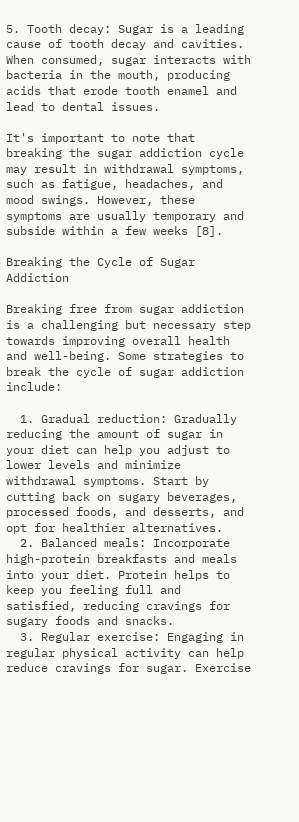5. Tooth decay: Sugar is a leading cause of tooth decay and cavities. When consumed, sugar interacts with bacteria in the mouth, producing acids that erode tooth enamel and lead to dental issues.

It's important to note that breaking the sugar addiction cycle may result in withdrawal symptoms, such as fatigue, headaches, and mood swings. However, these symptoms are usually temporary and subside within a few weeks [8].

Breaking the Cycle of Sugar Addiction

Breaking free from sugar addiction is a challenging but necessary step towards improving overall health and well-being. Some strategies to break the cycle of sugar addiction include:

  1. Gradual reduction: Gradually reducing the amount of sugar in your diet can help you adjust to lower levels and minimize withdrawal symptoms. Start by cutting back on sugary beverages, processed foods, and desserts, and opt for healthier alternatives.
  2. Balanced meals: Incorporate high-protein breakfasts and meals into your diet. Protein helps to keep you feeling full and satisfied, reducing cravings for sugary foods and snacks.
  3. Regular exercise: Engaging in regular physical activity can help reduce cravings for sugar. Exercise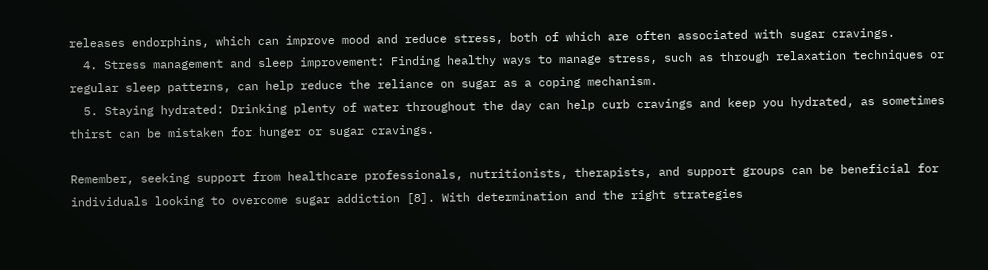releases endorphins, which can improve mood and reduce stress, both of which are often associated with sugar cravings.
  4. Stress management and sleep improvement: Finding healthy ways to manage stress, such as through relaxation techniques or regular sleep patterns, can help reduce the reliance on sugar as a coping mechanism.
  5. Staying hydrated: Drinking plenty of water throughout the day can help curb cravings and keep you hydrated, as sometimes thirst can be mistaken for hunger or sugar cravings.

Remember, seeking support from healthcare professionals, nutritionists, therapists, and support groups can be beneficial for individuals looking to overcome sugar addiction [8]. With determination and the right strategies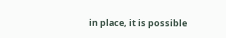in place, it is possible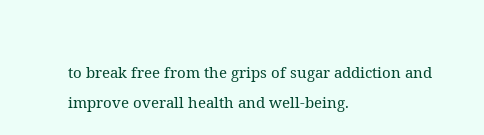to break free from the grips of sugar addiction and improve overall health and well-being.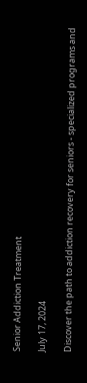Senior Addiction Treatment

July 17, 2024

Discover the path to addiction recovery for seniors - specialized programs and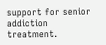support for senior addiction treatment.